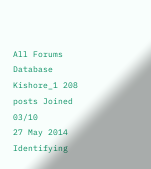All Forums Database
Kishore_1 208 posts Joined 03/10
27 May 2014
Identifying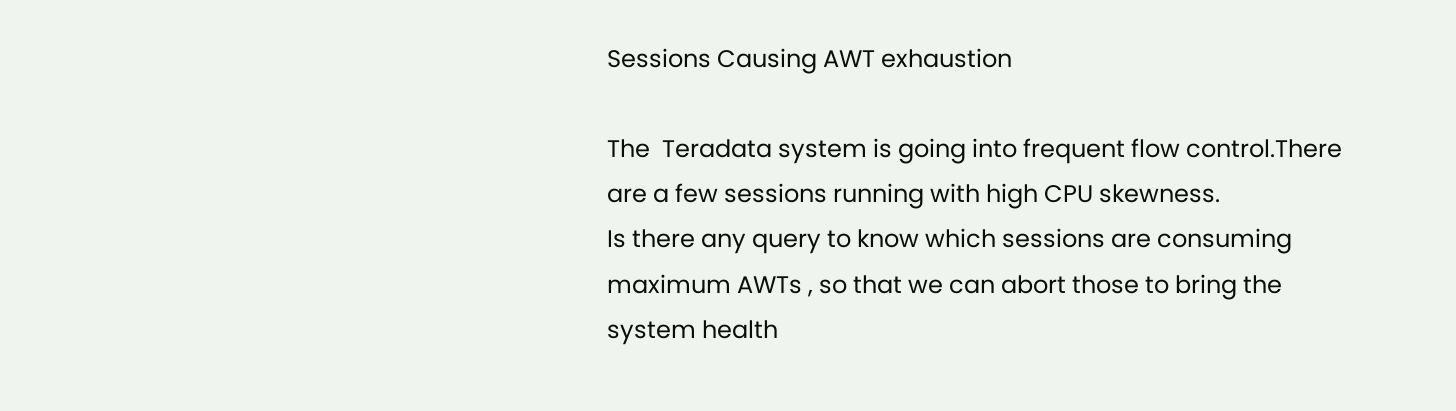Sessions Causing AWT exhaustion

The  Teradata system is going into frequent flow control.There are a few sessions running with high CPU skewness.
Is there any query to know which sessions are consuming maximum AWTs , so that we can abort those to bring the system health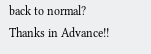back to normal?
Thanks in Advance!!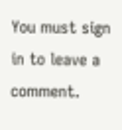You must sign in to leave a comment.